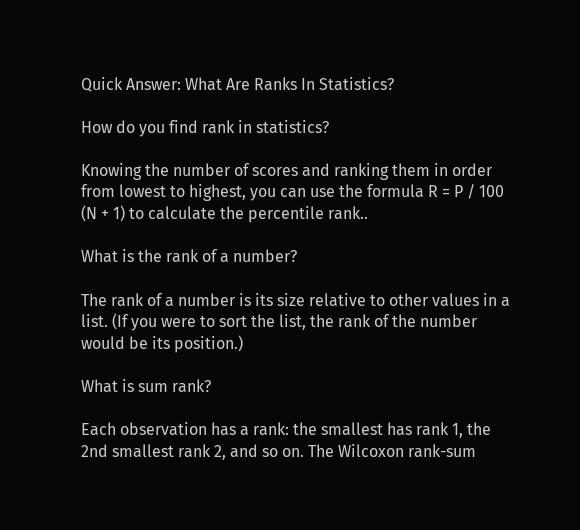Quick Answer: What Are Ranks In Statistics?

How do you find rank in statistics?

Knowing the number of scores and ranking them in order from lowest to highest, you can use the formula R = P / 100 (N + 1) to calculate the percentile rank..

What is the rank of a number?

The rank of a number is its size relative to other values in a list. (If you were to sort the list, the rank of the number would be its position.)

What is sum rank?

Each observation has a rank: the smallest has rank 1, the 2nd smallest rank 2, and so on. The Wilcoxon rank-sum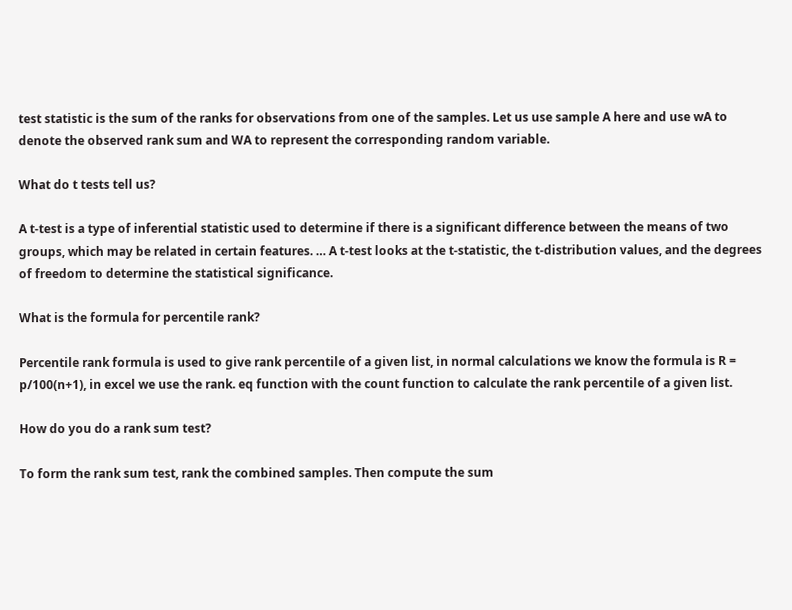test statistic is the sum of the ranks for observations from one of the samples. Let us use sample A here and use wA to denote the observed rank sum and WA to represent the corresponding random variable.

What do t tests tell us?

A t-test is a type of inferential statistic used to determine if there is a significant difference between the means of two groups, which may be related in certain features. … A t-test looks at the t-statistic, the t-distribution values, and the degrees of freedom to determine the statistical significance.

What is the formula for percentile rank?

Percentile rank formula is used to give rank percentile of a given list, in normal calculations we know the formula is R = p/100(n+1), in excel we use the rank. eq function with the count function to calculate the rank percentile of a given list.

How do you do a rank sum test?

To form the rank sum test, rank the combined samples. Then compute the sum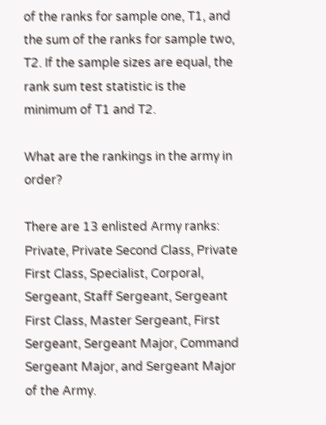of the ranks for sample one, T1, and the sum of the ranks for sample two, T2. If the sample sizes are equal, the rank sum test statistic is the minimum of T1 and T2.

What are the rankings in the army in order?

There are 13 enlisted Army ranks: Private, Private Second Class, Private First Class, Specialist, Corporal, Sergeant, Staff Sergeant, Sergeant First Class, Master Sergeant, First Sergeant, Sergeant Major, Command Sergeant Major, and Sergeant Major of the Army.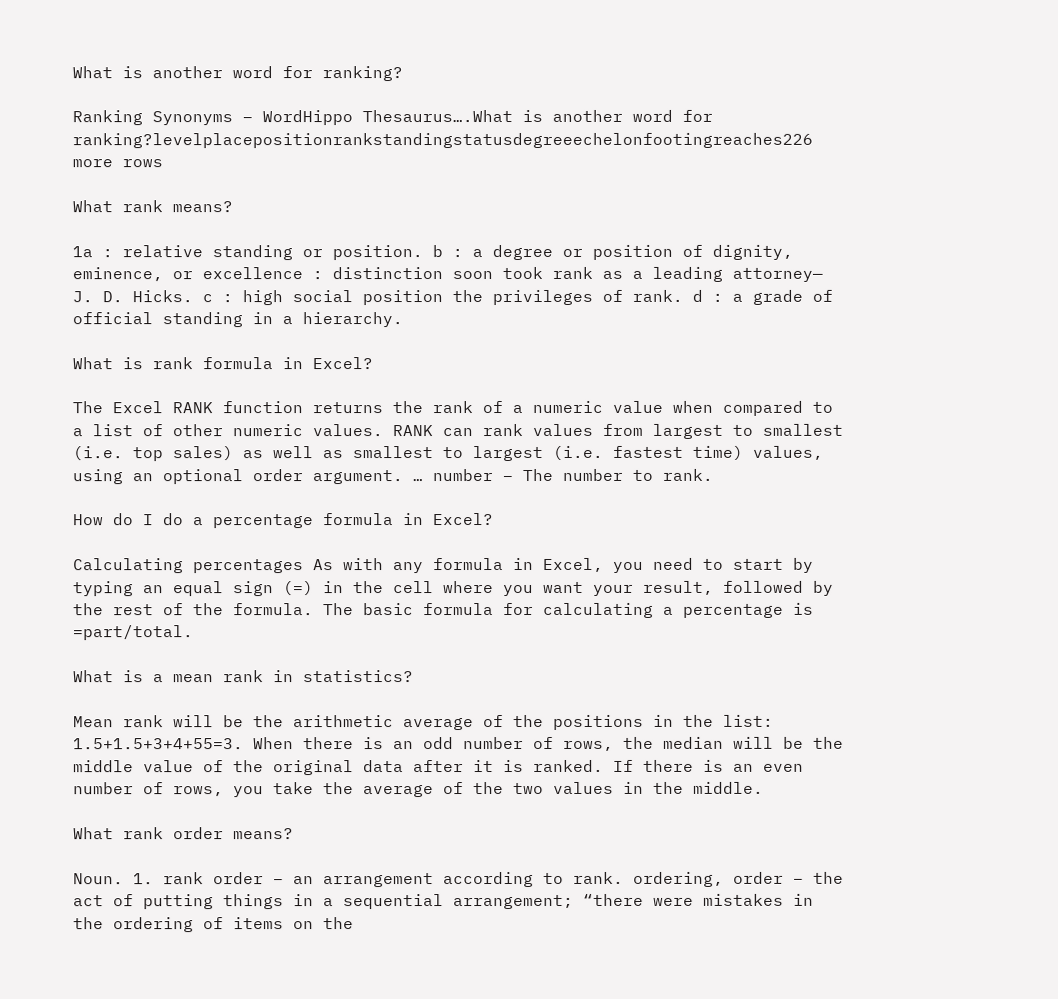What is another word for ranking?

Ranking Synonyms – WordHippo Thesaurus….What is another word for ranking?levelplacepositionrankstandingstatusdegreeechelonfootingreaches226 more rows

What rank means?

1a : relative standing or position. b : a degree or position of dignity, eminence, or excellence : distinction soon took rank as a leading attorney— J. D. Hicks. c : high social position the privileges of rank. d : a grade of official standing in a hierarchy.

What is rank formula in Excel?

The Excel RANK function returns the rank of a numeric value when compared to a list of other numeric values. RANK can rank values from largest to smallest (i.e. top sales) as well as smallest to largest (i.e. fastest time) values, using an optional order argument. … number – The number to rank.

How do I do a percentage formula in Excel?

Calculating percentages As with any formula in Excel, you need to start by typing an equal sign (=) in the cell where you want your result, followed by the rest of the formula. The basic formula for calculating a percentage is =part/total.

What is a mean rank in statistics?

Mean rank will be the arithmetic average of the positions in the list: 1.5+1.5+3+4+55=3. When there is an odd number of rows, the median will be the middle value of the original data after it is ranked. If there is an even number of rows, you take the average of the two values in the middle.

What rank order means?

Noun. 1. rank order – an arrangement according to rank. ordering, order – the act of putting things in a sequential arrangement; “there were mistakes in the ordering of items on the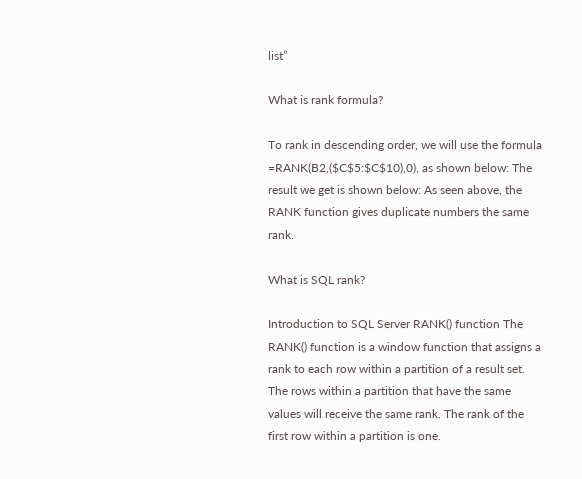list”

What is rank formula?

To rank in descending order, we will use the formula =RANK(B2,($C$5:$C$10),0), as shown below: The result we get is shown below: As seen above, the RANK function gives duplicate numbers the same rank.

What is SQL rank?

Introduction to SQL Server RANK() function The RANK() function is a window function that assigns a rank to each row within a partition of a result set. The rows within a partition that have the same values will receive the same rank. The rank of the first row within a partition is one.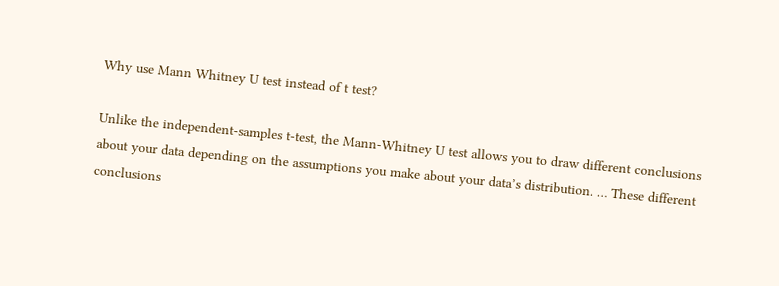Why use Mann Whitney U test instead of t test?

Unlike the independent-samples t-test, the Mann-Whitney U test allows you to draw different conclusions about your data depending on the assumptions you make about your data’s distribution. … These different conclusions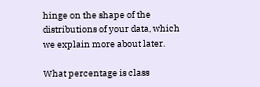hinge on the shape of the distributions of your data, which we explain more about later.

What percentage is class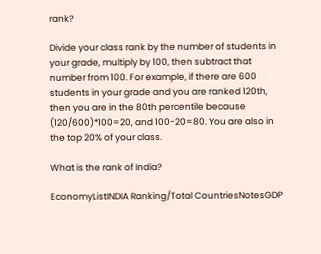rank?

Divide your class rank by the number of students in your grade, multiply by 100, then subtract that number from 100. For example, if there are 600 students in your grade and you are ranked 120th, then you are in the 80th percentile because (120/600)*100=20, and 100-20=80. You are also in the top 20% of your class.

What is the rank of India?

EconomyListINDIA Ranking/Total CountriesNotesGDP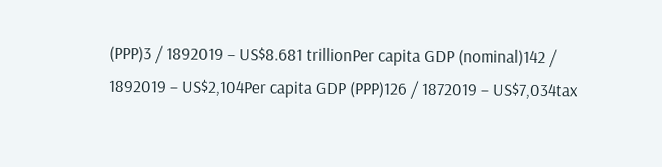(PPP)3 / 1892019 – US$8.681 trillionPer capita GDP (nominal)142 / 1892019 – US$2,104Per capita GDP (PPP)126 / 1872019 – US$7,034tax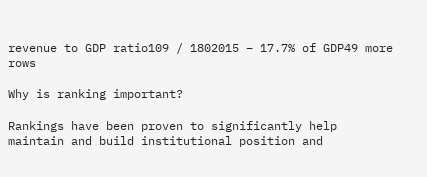revenue to GDP ratio109 / 1802015 – 17.7% of GDP49 more rows

Why is ranking important?

Rankings have been proven to significantly help maintain and build institutional position and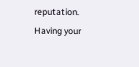reputation. Having your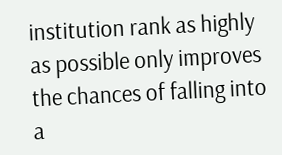institution rank as highly as possible only improves the chances of falling into a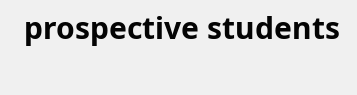prospective students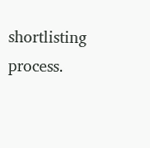shortlisting process.